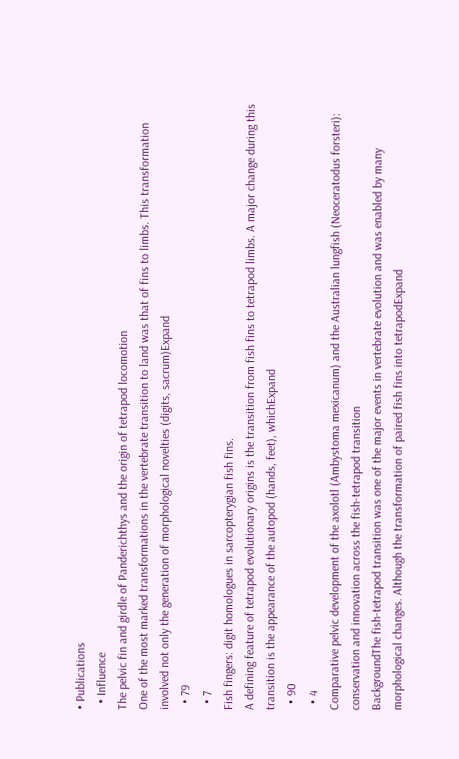• Publications
  • Influence
The pelvic fin and girdle of Panderichthys and the origin of tetrapod locomotion
One of the most marked transformations in the vertebrate transition to land was that of fins to limbs. This transformation involved not only the generation of morphological novelties (digits, sacrum)Expand
  • 79
  • 7
Fish fingers: digit homologues in sarcopterygian fish fins.
A defining feature of tetrapod evolutionary origins is the transition from fish fins to tetrapod limbs. A major change during this transition is the appearance of the autopod (hands, feet), whichExpand
  • 90
  • 4
Comparative pelvic development of the axolotl (Ambystoma mexicanum) and the Australian lungfish (Neoceratodus forsteri): conservation and innovation across the fish-tetrapod transition
BackgroundThe fish-tetrapod transition was one of the major events in vertebrate evolution and was enabled by many morphological changes. Although the transformation of paired fish fins into tetrapodExpand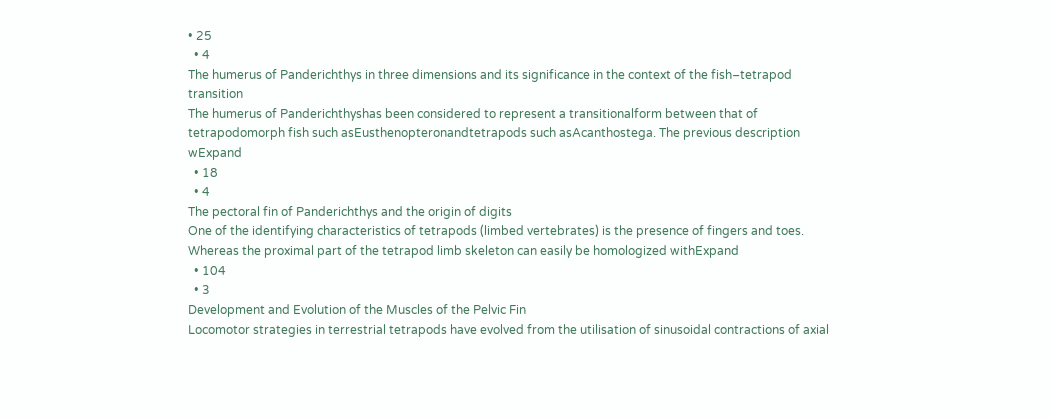• 25
  • 4
The humerus of Panderichthys in three dimensions and its significance in the context of the fish–tetrapod transition
The humerus of Panderichthyshas been considered to represent a transitionalform between that of tetrapodomorph fish such asEusthenopteronandtetrapods such asAcanthostega. The previous description wExpand
  • 18
  • 4
The pectoral fin of Panderichthys and the origin of digits
One of the identifying characteristics of tetrapods (limbed vertebrates) is the presence of fingers and toes. Whereas the proximal part of the tetrapod limb skeleton can easily be homologized withExpand
  • 104
  • 3
Development and Evolution of the Muscles of the Pelvic Fin
Locomotor strategies in terrestrial tetrapods have evolved from the utilisation of sinusoidal contractions of axial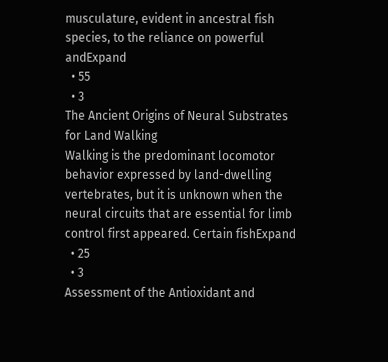musculature, evident in ancestral fish species, to the reliance on powerful andExpand
  • 55
  • 3
The Ancient Origins of Neural Substrates for Land Walking
Walking is the predominant locomotor behavior expressed by land-dwelling vertebrates, but it is unknown when the neural circuits that are essential for limb control first appeared. Certain fishExpand
  • 25
  • 3
Assessment of the Antioxidant and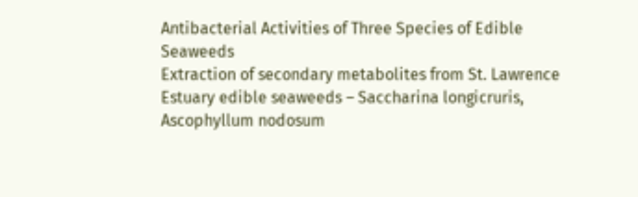Antibacterial Activities of Three Species of Edible Seaweeds
Extraction of secondary metabolites from St. Lawrence Estuary edible seaweeds – Saccharina longicruris, Ascophyllum nodosum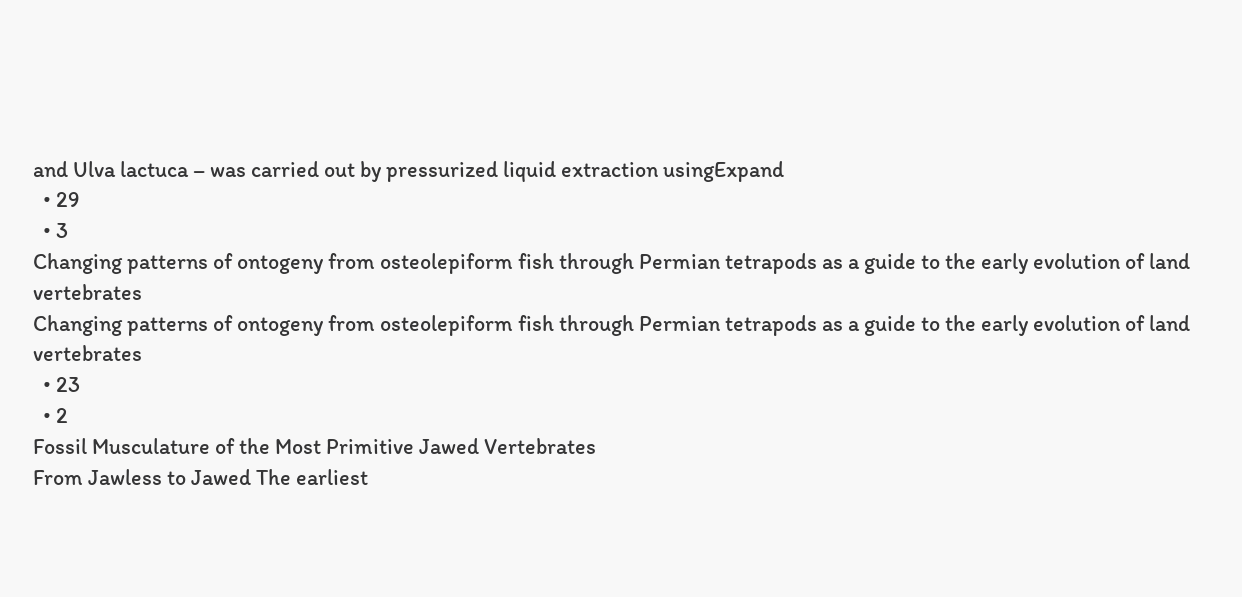and Ulva lactuca – was carried out by pressurized liquid extraction usingExpand
  • 29
  • 3
Changing patterns of ontogeny from osteolepiform fish through Permian tetrapods as a guide to the early evolution of land vertebrates
Changing patterns of ontogeny from osteolepiform fish through Permian tetrapods as a guide to the early evolution of land vertebrates
  • 23
  • 2
Fossil Musculature of the Most Primitive Jawed Vertebrates
From Jawless to Jawed The earliest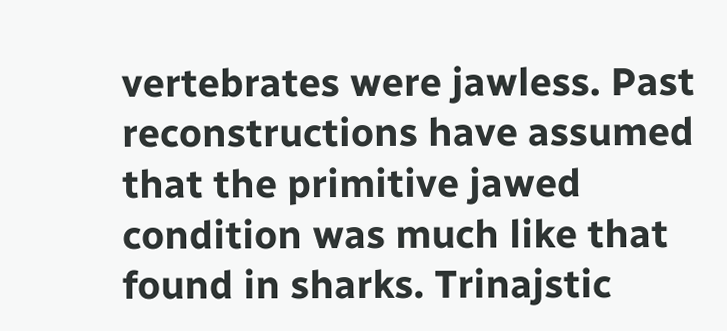vertebrates were jawless. Past reconstructions have assumed that the primitive jawed condition was much like that found in sharks. Trinajstic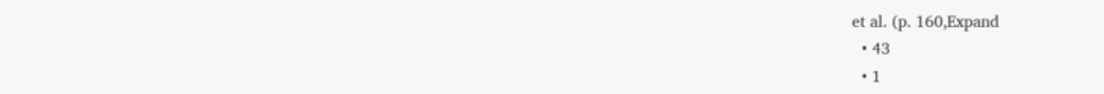et al. (p. 160,Expand
  • 43
  • 1